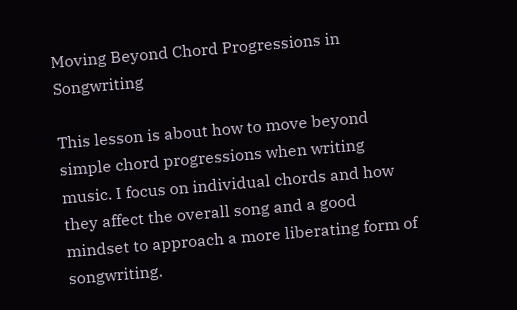Moving Beyond Chord Progressions in Songwriting

This lesson is about how to move beyond simple chord progressions when writing music. I focus on individual chords and how they affect the overall song and a good mindset to approach a more liberating form of songwriting.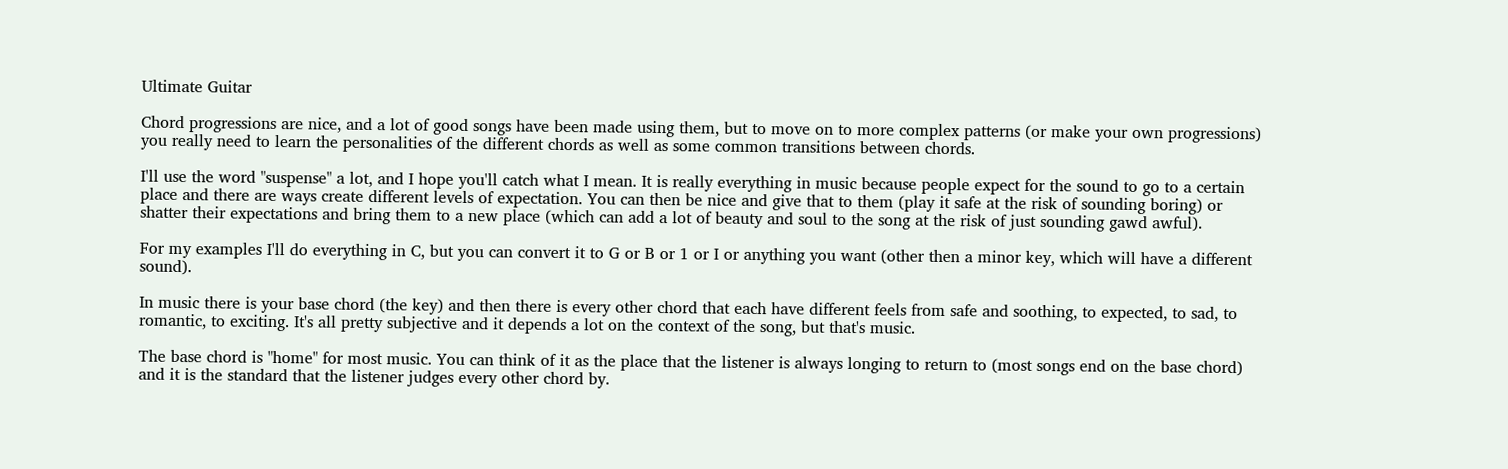Ultimate Guitar

Chord progressions are nice, and a lot of good songs have been made using them, but to move on to more complex patterns (or make your own progressions) you really need to learn the personalities of the different chords as well as some common transitions between chords.

I'll use the word "suspense" a lot, and I hope you'll catch what I mean. It is really everything in music because people expect for the sound to go to a certain place and there are ways create different levels of expectation. You can then be nice and give that to them (play it safe at the risk of sounding boring) or shatter their expectations and bring them to a new place (which can add a lot of beauty and soul to the song at the risk of just sounding gawd awful).

For my examples I'll do everything in C, but you can convert it to G or B or 1 or I or anything you want (other then a minor key, which will have a different sound).

In music there is your base chord (the key) and then there is every other chord that each have different feels from safe and soothing, to expected, to sad, to romantic, to exciting. It's all pretty subjective and it depends a lot on the context of the song, but that's music.

The base chord is "home" for most music. You can think of it as the place that the listener is always longing to return to (most songs end on the base chord) and it is the standard that the listener judges every other chord by.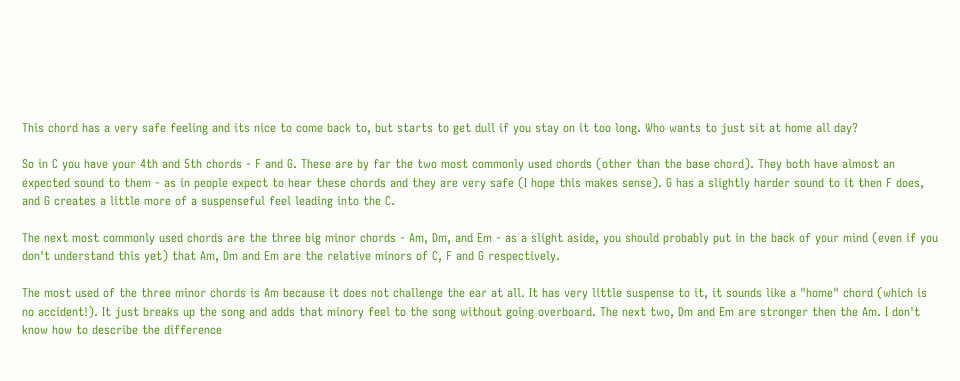This chord has a very safe feeling and its nice to come back to, but starts to get dull if you stay on it too long. Who wants to just sit at home all day?

So in C you have your 4th and 5th chords - F and G. These are by far the two most commonly used chords (other than the base chord). They both have almost an expected sound to them - as in people expect to hear these chords and they are very safe (I hope this makes sense). G has a slightly harder sound to it then F does, and G creates a little more of a suspenseful feel leading into the C.

The next most commonly used chords are the three big minor chords - Am, Dm, and Em - as a slight aside, you should probably put in the back of your mind (even if you don't understand this yet) that Am, Dm and Em are the relative minors of C, F and G respectively.

The most used of the three minor chords is Am because it does not challenge the ear at all. It has very little suspense to it, it sounds like a "home" chord (which is no accident!). It just breaks up the song and adds that minory feel to the song without going overboard. The next two, Dm and Em are stronger then the Am. I don't know how to describe the difference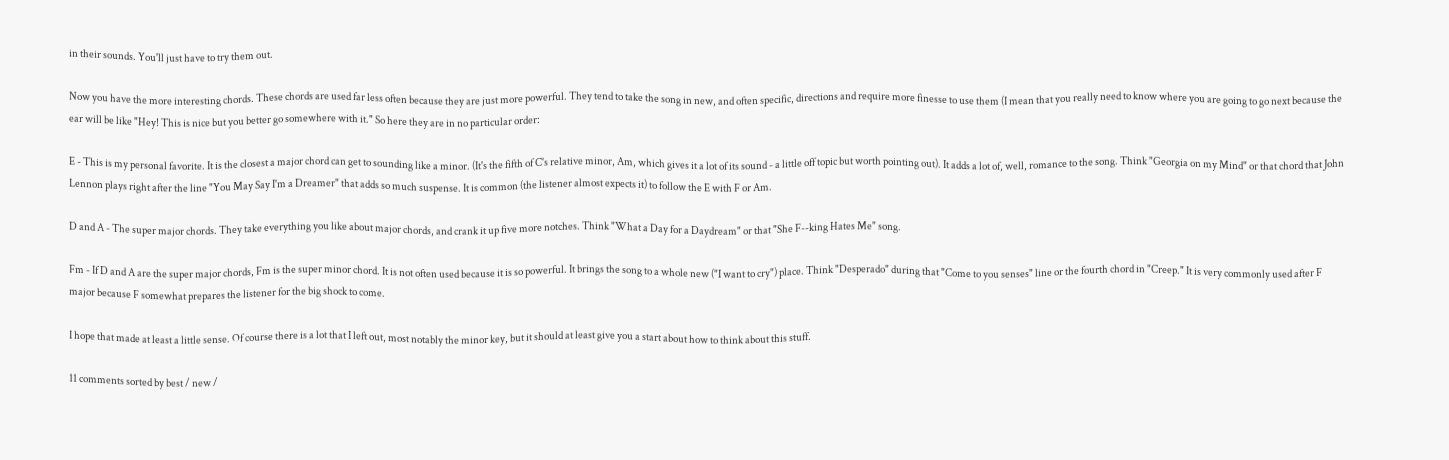in their sounds. You'll just have to try them out.

Now you have the more interesting chords. These chords are used far less often because they are just more powerful. They tend to take the song in new, and often specific, directions and require more finesse to use them (I mean that you really need to know where you are going to go next because the ear will be like "Hey! This is nice but you better go somewhere with it." So here they are in no particular order:

E - This is my personal favorite. It is the closest a major chord can get to sounding like a minor. (It's the fifth of C's relative minor, Am, which gives it a lot of its sound - a little off topic but worth pointing out). It adds a lot of, well, romance to the song. Think "Georgia on my Mind" or that chord that John Lennon plays right after the line "You May Say I'm a Dreamer" that adds so much suspense. It is common (the listener almost expects it) to follow the E with F or Am.

D and A - The super major chords. They take everything you like about major chords, and crank it up five more notches. Think "What a Day for a Daydream" or that "She F--king Hates Me" song.

Fm - If D and A are the super major chords, Fm is the super minor chord. It is not often used because it is so powerful. It brings the song to a whole new ("I want to cry") place. Think "Desperado" during that "Come to you senses" line or the fourth chord in "Creep." It is very commonly used after F major because F somewhat prepares the listener for the big shock to come.

I hope that made at least a little sense. Of course there is a lot that I left out, most notably the minor key, but it should at least give you a start about how to think about this stuff.

11 comments sorted by best / new /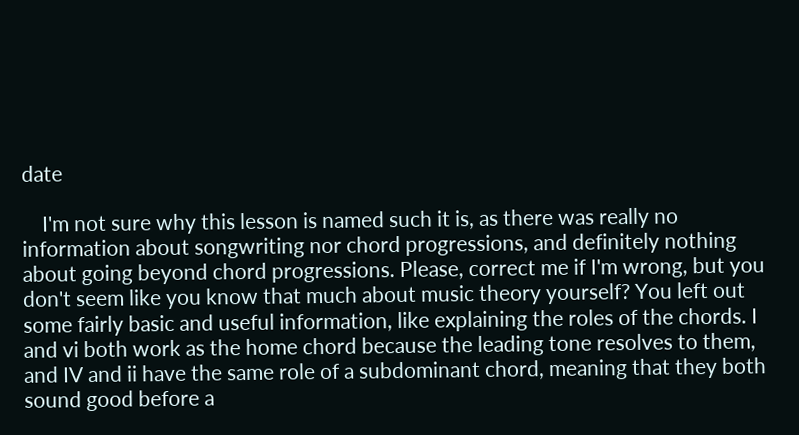date

    I'm not sure why this lesson is named such it is, as there was really no information about songwriting nor chord progressions, and definitely nothing about going beyond chord progressions. Please, correct me if I'm wrong, but you don't seem like you know that much about music theory yourself? You left out some fairly basic and useful information, like explaining the roles of the chords. I and vi both work as the home chord because the leading tone resolves to them, and IV and ii have the same role of a subdominant chord, meaning that they both sound good before a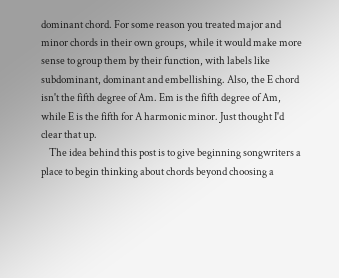dominant chord. For some reason you treated major and minor chords in their own groups, while it would make more sense to group them by their function, with labels like subdominant, dominant and embellishing. Also, the E chord isn't the fifth degree of Am. Em is the fifth degree of Am, while E is the fifth for A harmonic minor. Just thought I'd clear that up.
    The idea behind this post is to give beginning songwriters a place to begin thinking about chords beyond choosing a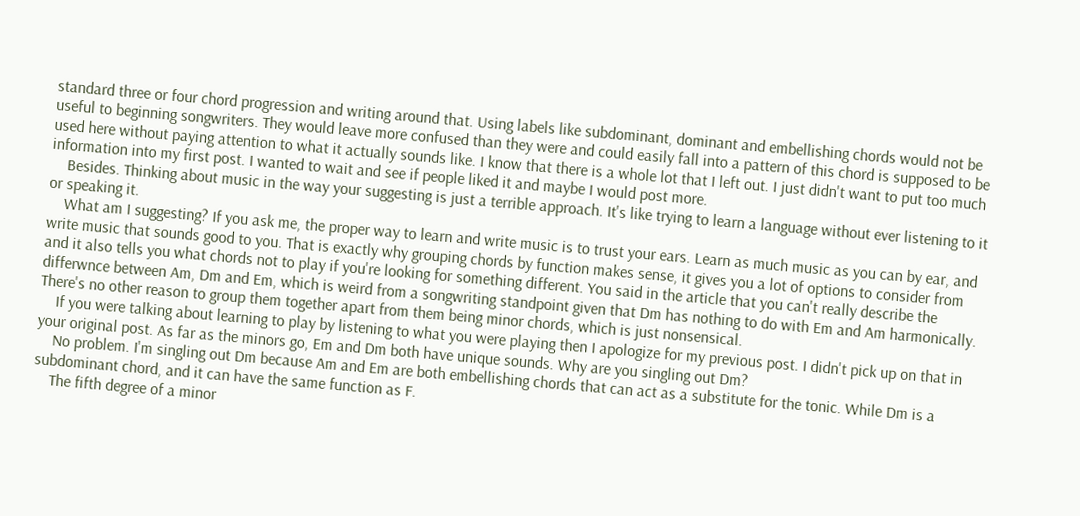standard three or four chord progression and writing around that. Using labels like subdominant, dominant and embellishing chords would not be useful to beginning songwriters. They would leave more confused than they were and could easily fall into a pattern of this chord is supposed to be used here without paying attention to what it actually sounds like. I know that there is a whole lot that I left out. I just didn't want to put too much information into my first post. I wanted to wait and see if people liked it and maybe I would post more.
    Besides. Thinking about music in the way your suggesting is just a terrible approach. It's like trying to learn a language without ever listening to it or speaking it.
    What am I suggesting? If you ask me, the proper way to learn and write music is to trust your ears. Learn as much music as you can by ear, and write music that sounds good to you. That is exactly why grouping chords by function makes sense, it gives you a lot of options to consider from and it also tells you what chords not to play if you're looking for something different. You said in the article that you can't really describe the differwnce between Am, Dm and Em, which is weird from a songwriting standpoint given that Dm has nothing to do with Em and Am harmonically. There's no other reason to group them together apart from them being minor chords, which is just nonsensical.
    If you were talking about learning to play by listening to what you were playing then I apologize for my previous post. I didn't pick up on that in your original post. As far as the minors go, Em and Dm both have unique sounds. Why are you singling out Dm?
    No problem. I'm singling out Dm because Am and Em are both embellishing chords that can act as a substitute for the tonic. While Dm is a subdominant chord, and it can have the same function as F.
    The fifth degree of a minor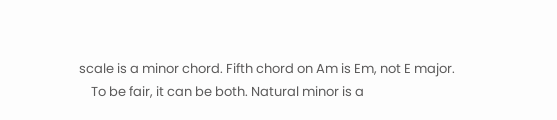scale is a minor chord. Fifth chord on Am is Em, not E major.
    To be fair, it can be both. Natural minor is a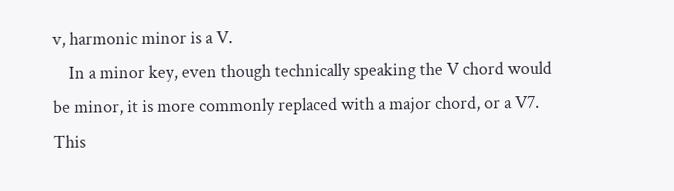v, harmonic minor is a V.
    In a minor key, even though technically speaking the V chord would be minor, it is more commonly replaced with a major chord, or a V7. This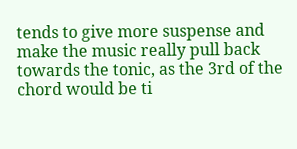tends to give more suspense and make the music really pull back towards the tonic, as the 3rd of the chord would be ti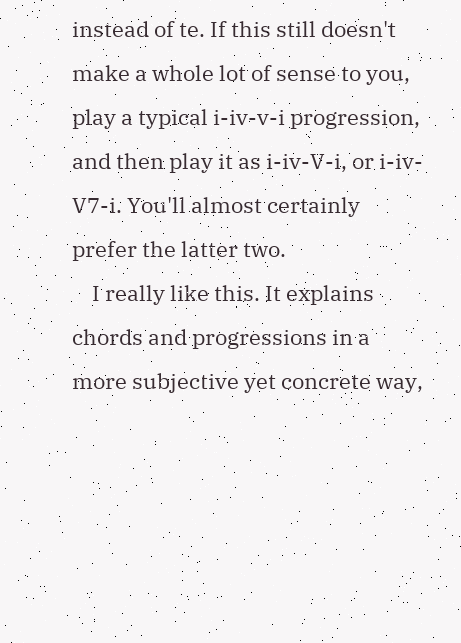instead of te. If this still doesn't make a whole lot of sense to you, play a typical i-iv-v-i progression, and then play it as i-iv-V-i, or i-iv-V7-i. You'll almost certainly prefer the latter two.
    I really like this. It explains chords and progressions in a more subjective yet concrete way,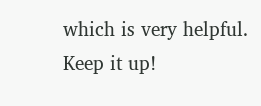which is very helpful. Keep it up!